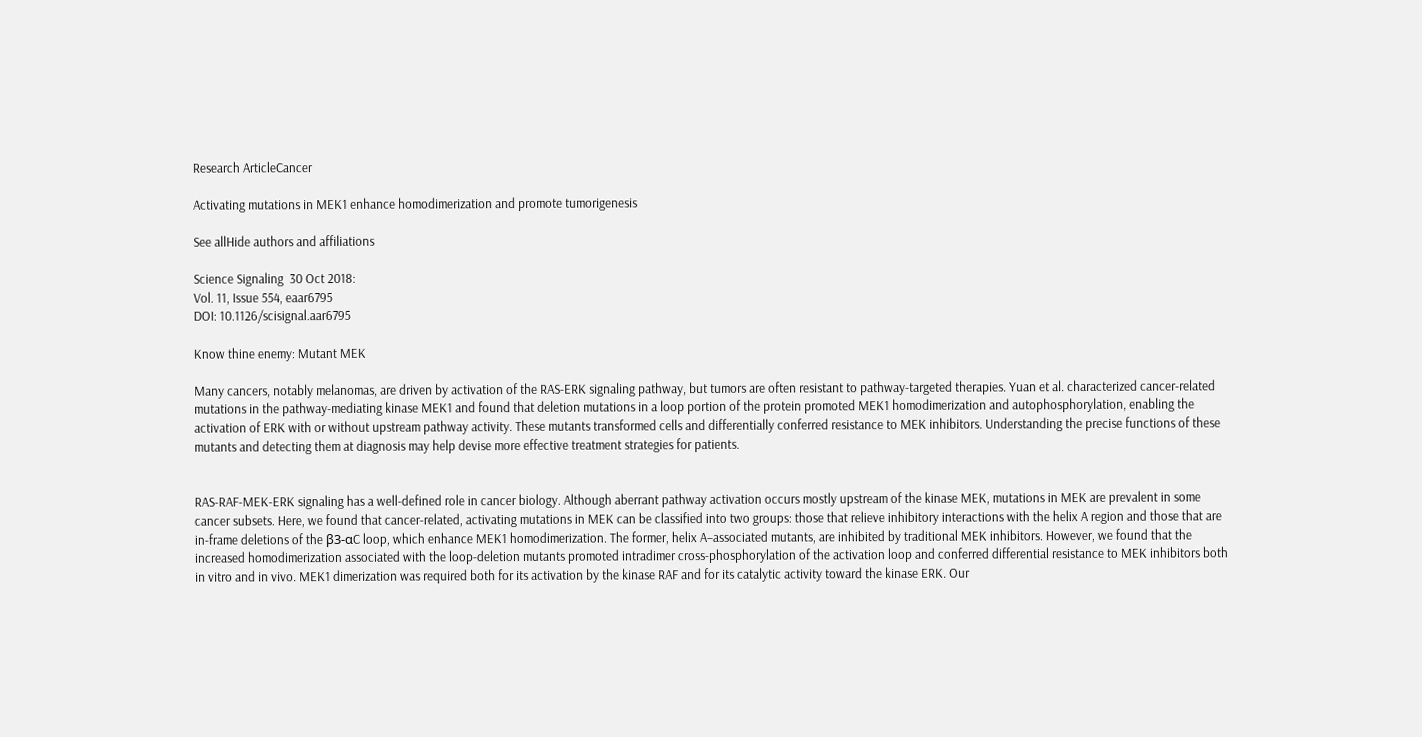Research ArticleCancer

Activating mutations in MEK1 enhance homodimerization and promote tumorigenesis

See allHide authors and affiliations

Science Signaling  30 Oct 2018:
Vol. 11, Issue 554, eaar6795
DOI: 10.1126/scisignal.aar6795

Know thine enemy: Mutant MEK

Many cancers, notably melanomas, are driven by activation of the RAS-ERK signaling pathway, but tumors are often resistant to pathway-targeted therapies. Yuan et al. characterized cancer-related mutations in the pathway-mediating kinase MEK1 and found that deletion mutations in a loop portion of the protein promoted MEK1 homodimerization and autophosphorylation, enabling the activation of ERK with or without upstream pathway activity. These mutants transformed cells and differentially conferred resistance to MEK inhibitors. Understanding the precise functions of these mutants and detecting them at diagnosis may help devise more effective treatment strategies for patients.


RAS-RAF-MEK-ERK signaling has a well-defined role in cancer biology. Although aberrant pathway activation occurs mostly upstream of the kinase MEK, mutations in MEK are prevalent in some cancer subsets. Here, we found that cancer-related, activating mutations in MEK can be classified into two groups: those that relieve inhibitory interactions with the helix A region and those that are in-frame deletions of the β3-αC loop, which enhance MEK1 homodimerization. The former, helix A–associated mutants, are inhibited by traditional MEK inhibitors. However, we found that the increased homodimerization associated with the loop-deletion mutants promoted intradimer cross-phosphorylation of the activation loop and conferred differential resistance to MEK inhibitors both in vitro and in vivo. MEK1 dimerization was required both for its activation by the kinase RAF and for its catalytic activity toward the kinase ERK. Our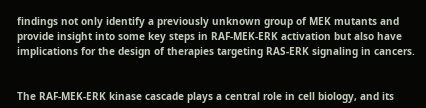findings not only identify a previously unknown group of MEK mutants and provide insight into some key steps in RAF-MEK-ERK activation but also have implications for the design of therapies targeting RAS-ERK signaling in cancers.


The RAF-MEK-ERK kinase cascade plays a central role in cell biology, and its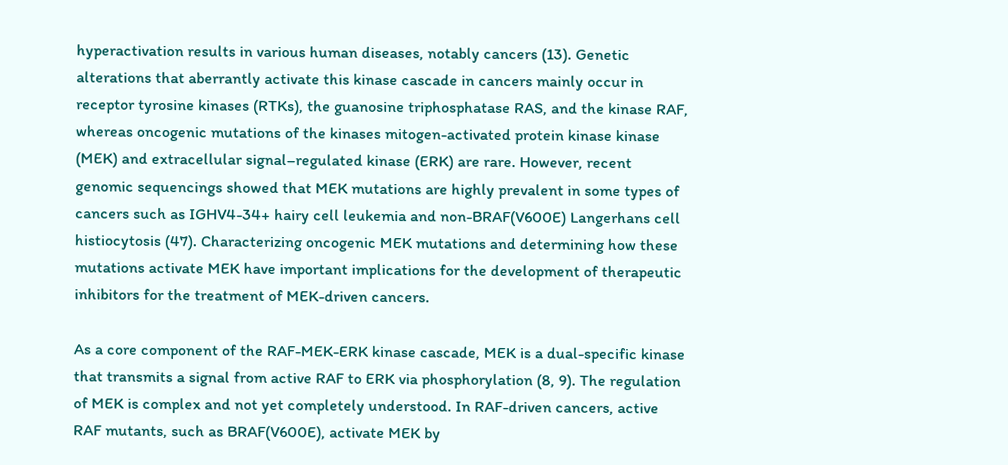hyperactivation results in various human diseases, notably cancers (13). Genetic alterations that aberrantly activate this kinase cascade in cancers mainly occur in receptor tyrosine kinases (RTKs), the guanosine triphosphatase RAS, and the kinase RAF, whereas oncogenic mutations of the kinases mitogen-activated protein kinase kinase (MEK) and extracellular signal–regulated kinase (ERK) are rare. However, recent genomic sequencings showed that MEK mutations are highly prevalent in some types of cancers such as IGHV4-34+ hairy cell leukemia and non-BRAF(V600E) Langerhans cell histiocytosis (47). Characterizing oncogenic MEK mutations and determining how these mutations activate MEK have important implications for the development of therapeutic inhibitors for the treatment of MEK-driven cancers.

As a core component of the RAF-MEK-ERK kinase cascade, MEK is a dual-specific kinase that transmits a signal from active RAF to ERK via phosphorylation (8, 9). The regulation of MEK is complex and not yet completely understood. In RAF-driven cancers, active RAF mutants, such as BRAF(V600E), activate MEK by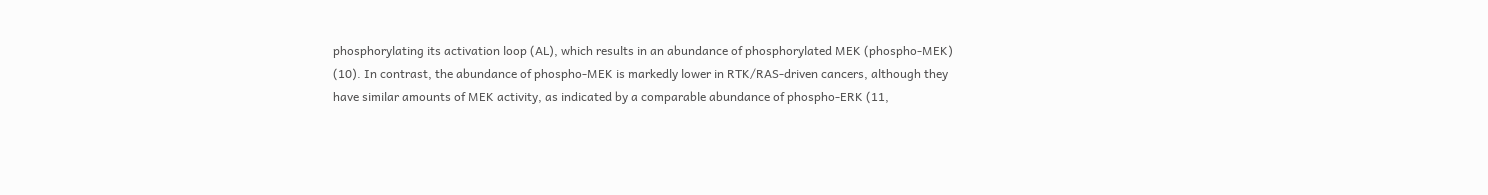phosphorylating its activation loop (AL), which results in an abundance of phosphorylated MEK (phospho-MEK) (10). In contrast, the abundance of phospho-MEK is markedly lower in RTK/RAS-driven cancers, although they have similar amounts of MEK activity, as indicated by a comparable abundance of phospho-ERK (11,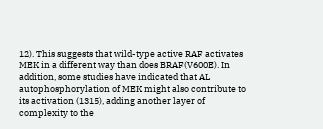12). This suggests that wild-type active RAF activates MEK in a different way than does BRAF(V600E). In addition, some studies have indicated that AL autophosphorylation of MEK might also contribute to its activation (1315), adding another layer of complexity to the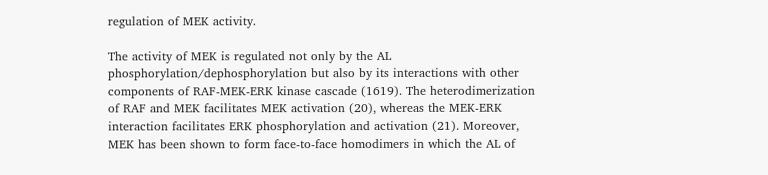regulation of MEK activity.

The activity of MEK is regulated not only by the AL phosphorylation/dephosphorylation but also by its interactions with other components of RAF-MEK-ERK kinase cascade (1619). The heterodimerization of RAF and MEK facilitates MEK activation (20), whereas the MEK-ERK interaction facilitates ERK phosphorylation and activation (21). Moreover, MEK has been shown to form face-to-face homodimers in which the AL of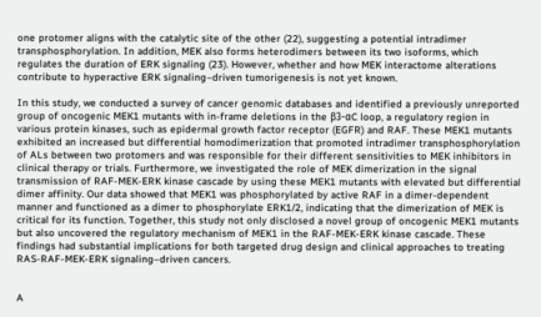one protomer aligns with the catalytic site of the other (22), suggesting a potential intradimer transphosphorylation. In addition, MEK also forms heterodimers between its two isoforms, which regulates the duration of ERK signaling (23). However, whether and how MEK interactome alterations contribute to hyperactive ERK signaling–driven tumorigenesis is not yet known.

In this study, we conducted a survey of cancer genomic databases and identified a previously unreported group of oncogenic MEK1 mutants with in-frame deletions in the β3-αC loop, a regulatory region in various protein kinases, such as epidermal growth factor receptor (EGFR) and RAF. These MEK1 mutants exhibited an increased but differential homodimerization that promoted intradimer transphosphorylation of ALs between two protomers and was responsible for their different sensitivities to MEK inhibitors in clinical therapy or trials. Furthermore, we investigated the role of MEK dimerization in the signal transmission of RAF-MEK-ERK kinase cascade by using these MEK1 mutants with elevated but differential dimer affinity. Our data showed that MEK1 was phosphorylated by active RAF in a dimer-dependent manner and functioned as a dimer to phosphorylate ERK1/2, indicating that the dimerization of MEK is critical for its function. Together, this study not only disclosed a novel group of oncogenic MEK1 mutants but also uncovered the regulatory mechanism of MEK1 in the RAF-MEK-ERK kinase cascade. These findings had substantial implications for both targeted drug design and clinical approaches to treating RAS-RAF-MEK-ERK signaling–driven cancers.


A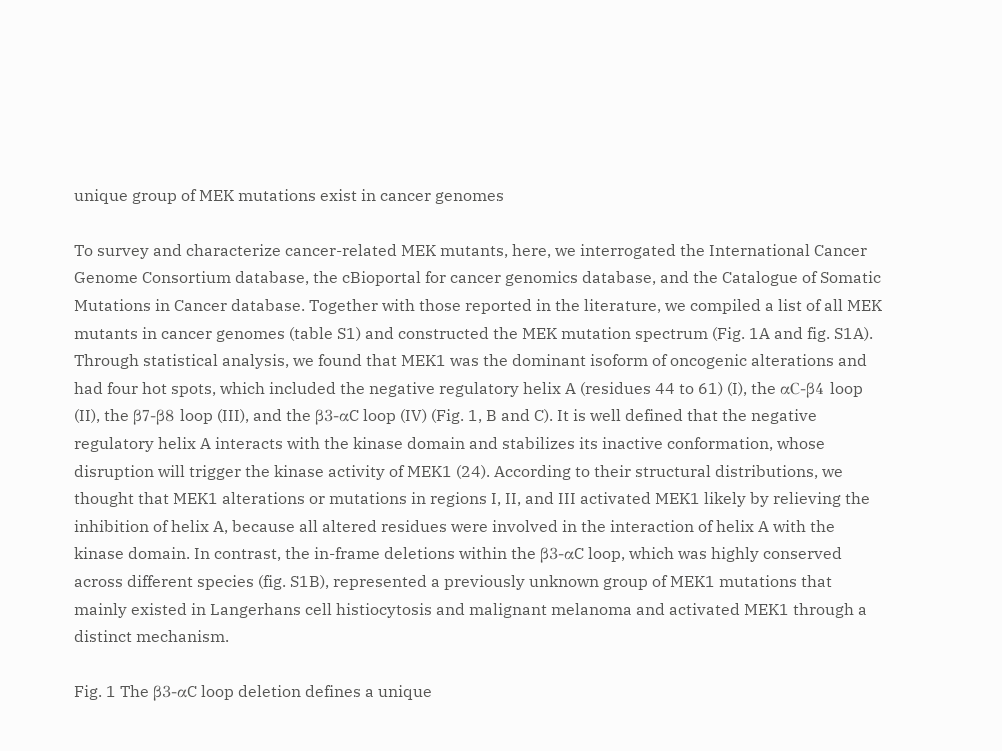unique group of MEK mutations exist in cancer genomes

To survey and characterize cancer-related MEK mutants, here, we interrogated the International Cancer Genome Consortium database, the cBioportal for cancer genomics database, and the Catalogue of Somatic Mutations in Cancer database. Together with those reported in the literature, we compiled a list of all MEK mutants in cancer genomes (table S1) and constructed the MEK mutation spectrum (Fig. 1A and fig. S1A). Through statistical analysis, we found that MEK1 was the dominant isoform of oncogenic alterations and had four hot spots, which included the negative regulatory helix A (residues 44 to 61) (I), the αC-β4 loop (II), the β7-β8 loop (III), and the β3-αC loop (IV) (Fig. 1, B and C). It is well defined that the negative regulatory helix A interacts with the kinase domain and stabilizes its inactive conformation, whose disruption will trigger the kinase activity of MEK1 (24). According to their structural distributions, we thought that MEK1 alterations or mutations in regions I, II, and III activated MEK1 likely by relieving the inhibition of helix A, because all altered residues were involved in the interaction of helix A with the kinase domain. In contrast, the in-frame deletions within the β3-αC loop, which was highly conserved across different species (fig. S1B), represented a previously unknown group of MEK1 mutations that mainly existed in Langerhans cell histiocytosis and malignant melanoma and activated MEK1 through a distinct mechanism.

Fig. 1 The β3-αC loop deletion defines a unique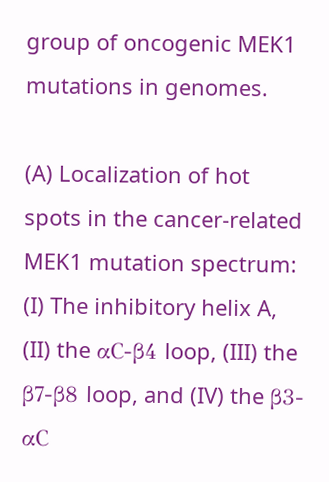group of oncogenic MEK1 mutations in genomes.

(A) Localization of hot spots in the cancer-related MEK1 mutation spectrum: (I) The inhibitory helix A, (II) the αC-β4 loop, (III) the β7-β8 loop, and (IV) the β3-αC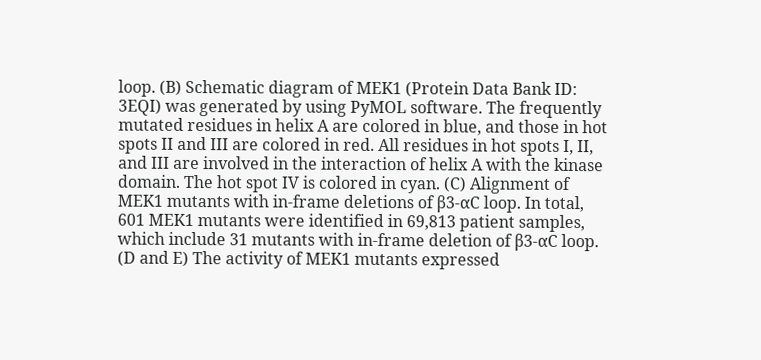loop. (B) Schematic diagram of MEK1 (Protein Data Bank ID: 3EQI) was generated by using PyMOL software. The frequently mutated residues in helix A are colored in blue, and those in hot spots II and III are colored in red. All residues in hot spots I, II, and III are involved in the interaction of helix A with the kinase domain. The hot spot IV is colored in cyan. (C) Alignment of MEK1 mutants with in-frame deletions of β3-αC loop. In total, 601 MEK1 mutants were identified in 69,813 patient samples, which include 31 mutants with in-frame deletion of β3-αC loop. (D and E) The activity of MEK1 mutants expressed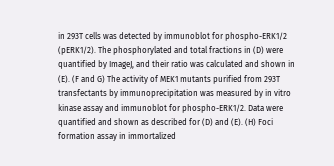in 293T cells was detected by immunoblot for phospho-ERK1/2 (pERK1/2). The phosphorylated and total fractions in (D) were quantified by ImageJ, and their ratio was calculated and shown in (E). (F and G) The activity of MEK1 mutants purified from 293T transfectants by immunoprecipitation was measured by in vitro kinase assay and immunoblot for phospho-ERK1/2. Data were quantified and shown as described for (D) and (E). (H) Foci formation assay in immortalized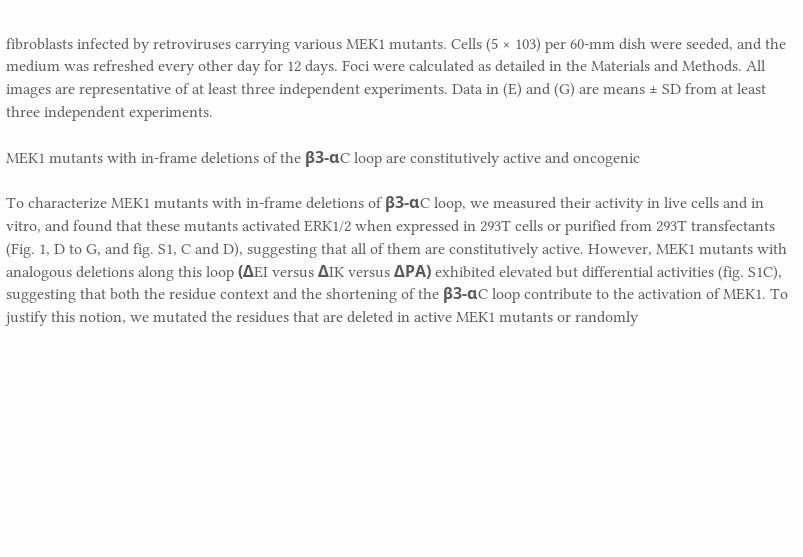fibroblasts infected by retroviruses carrying various MEK1 mutants. Cells (5 × 103) per 60-mm dish were seeded, and the medium was refreshed every other day for 12 days. Foci were calculated as detailed in the Materials and Methods. All images are representative of at least three independent experiments. Data in (E) and (G) are means ± SD from at least three independent experiments.

MEK1 mutants with in-frame deletions of the β3-αC loop are constitutively active and oncogenic

To characterize MEK1 mutants with in-frame deletions of β3-αC loop, we measured their activity in live cells and in vitro, and found that these mutants activated ERK1/2 when expressed in 293T cells or purified from 293T transfectants (Fig. 1, D to G, and fig. S1, C and D), suggesting that all of them are constitutively active. However, MEK1 mutants with analogous deletions along this loop (ΔEI versus ΔIK versus ΔPA) exhibited elevated but differential activities (fig. S1C), suggesting that both the residue context and the shortening of the β3-αC loop contribute to the activation of MEK1. To justify this notion, we mutated the residues that are deleted in active MEK1 mutants or randomly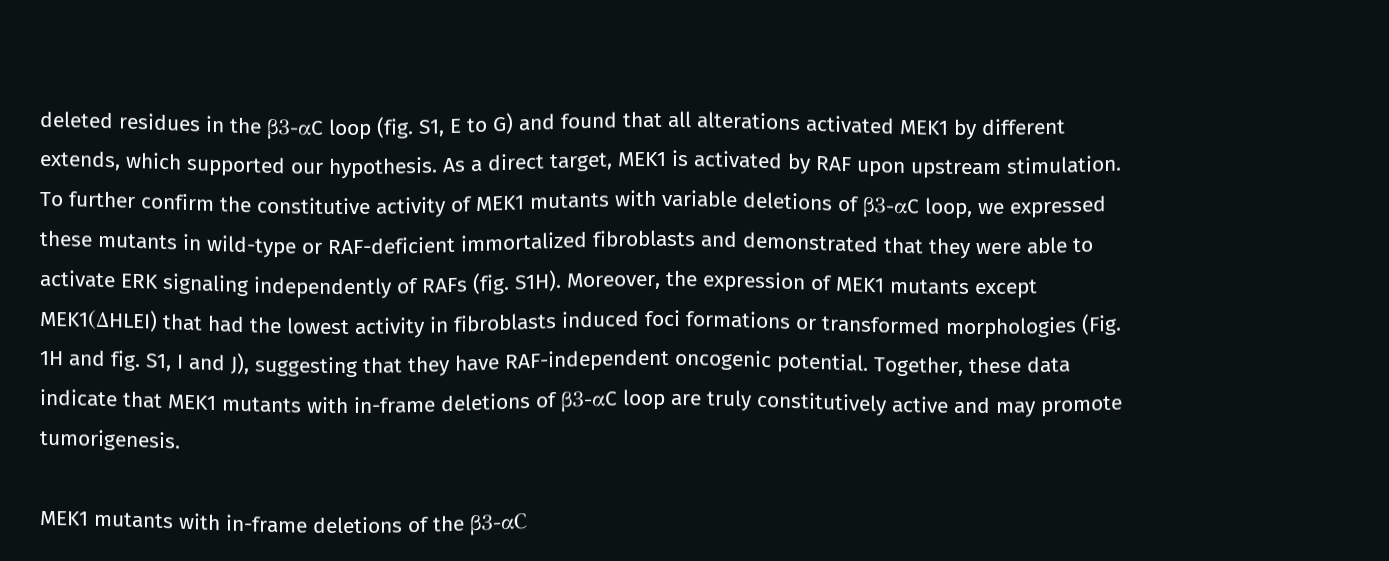deleted residues in the β3-αC loop (fig. S1, E to G) and found that all alterations activated MEK1 by different extends, which supported our hypothesis. As a direct target, MEK1 is activated by RAF upon upstream stimulation. To further confirm the constitutive activity of MEK1 mutants with variable deletions of β3-αC loop, we expressed these mutants in wild-type or RAF-deficient immortalized fibroblasts and demonstrated that they were able to activate ERK signaling independently of RAFs (fig. S1H). Moreover, the expression of MEK1 mutants except MEK1(ΔHLEI) that had the lowest activity in fibroblasts induced foci formations or transformed morphologies (Fig. 1H and fig. S1, I and J), suggesting that they have RAF-independent oncogenic potential. Together, these data indicate that MEK1 mutants with in-frame deletions of β3-αC loop are truly constitutively active and may promote tumorigenesis.

MEK1 mutants with in-frame deletions of the β3-αC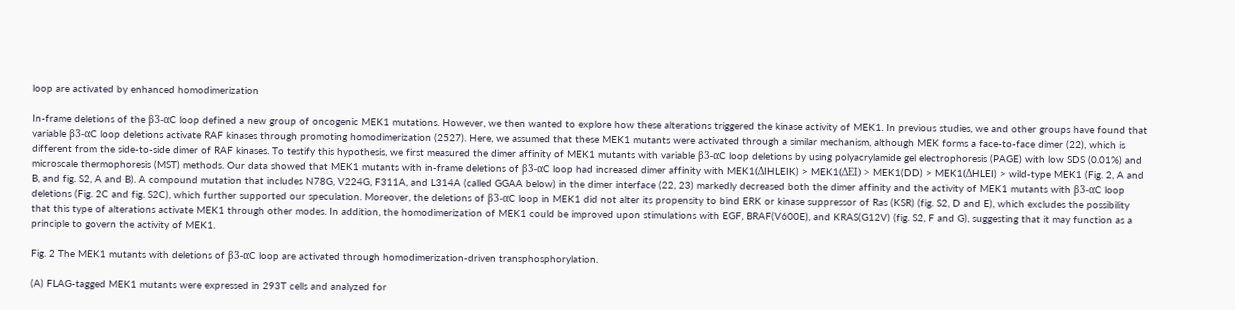loop are activated by enhanced homodimerization

In-frame deletions of the β3-αC loop defined a new group of oncogenic MEK1 mutations. However, we then wanted to explore how these alterations triggered the kinase activity of MEK1. In previous studies, we and other groups have found that variable β3-αC loop deletions activate RAF kinases through promoting homodimerization (2527). Here, we assumed that these MEK1 mutants were activated through a similar mechanism, although MEK forms a face-to-face dimer (22), which is different from the side-to-side dimer of RAF kinases. To testify this hypothesis, we first measured the dimer affinity of MEK1 mutants with variable β3-αC loop deletions by using polyacrylamide gel electrophoresis (PAGE) with low SDS (0.01%) and microscale thermophoresis (MST) methods. Our data showed that MEK1 mutants with in-frame deletions of β3-αC loop had increased dimer affinity with MEK1(ΔIHLEIK) > MEK1(ΔEI) > MEK1(DD) > MEK1(ΔHLEI) > wild-type MEK1 (Fig. 2, A and B, and fig. S2, A and B). A compound mutation that includes N78G, V224G, F311A, and L314A (called GGAA below) in the dimer interface (22, 23) markedly decreased both the dimer affinity and the activity of MEK1 mutants with β3-αC loop deletions (Fig. 2C and fig. S2C), which further supported our speculation. Moreover, the deletions of β3-αC loop in MEK1 did not alter its propensity to bind ERK or kinase suppressor of Ras (KSR) (fig. S2, D and E), which excludes the possibility that this type of alterations activate MEK1 through other modes. In addition, the homodimerization of MEK1 could be improved upon stimulations with EGF, BRAF(V600E), and KRAS(G12V) (fig. S2, F and G), suggesting that it may function as a principle to govern the activity of MEK1.

Fig. 2 The MEK1 mutants with deletions of β3-αC loop are activated through homodimerization-driven transphosphorylation.

(A) FLAG-tagged MEK1 mutants were expressed in 293T cells and analyzed for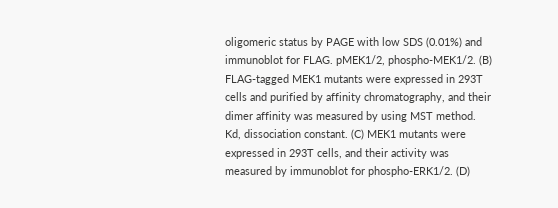oligomeric status by PAGE with low SDS (0.01%) and immunoblot for FLAG. pMEK1/2, phospho-MEK1/2. (B) FLAG-tagged MEK1 mutants were expressed in 293T cells and purified by affinity chromatography, and their dimer affinity was measured by using MST method. Kd, dissociation constant. (C) MEK1 mutants were expressed in 293T cells, and their activity was measured by immunoblot for phospho-ERK1/2. (D)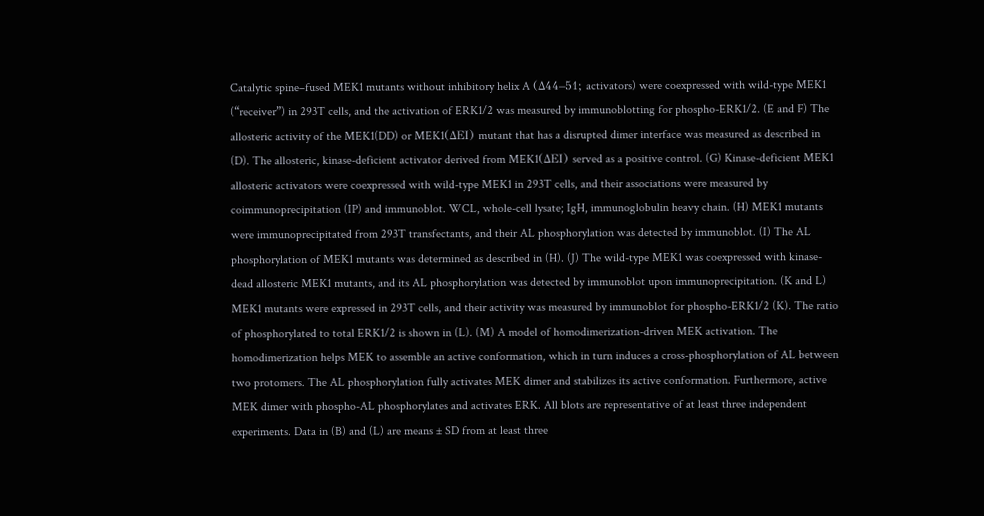Catalytic spine–fused MEK1 mutants without inhibitory helix A (Δ44–51; activators) were coexpressed with wild-type MEK1 (“receiver”) in 293T cells, and the activation of ERK1/2 was measured by immunoblotting for phospho-ERK1/2. (E and F) The allosteric activity of the MEK1(DD) or MEK1(ΔEI) mutant that has a disrupted dimer interface was measured as described in (D). The allosteric, kinase-deficient activator derived from MEK1(ΔEI) served as a positive control. (G) Kinase-deficient MEK1 allosteric activators were coexpressed with wild-type MEK1 in 293T cells, and their associations were measured by coimmunoprecipitation (IP) and immunoblot. WCL, whole-cell lysate; IgH, immunoglobulin heavy chain. (H) MEK1 mutants were immunoprecipitated from 293T transfectants, and their AL phosphorylation was detected by immunoblot. (I) The AL phosphorylation of MEK1 mutants was determined as described in (H). (J) The wild-type MEK1 was coexpressed with kinase-dead allosteric MEK1 mutants, and its AL phosphorylation was detected by immunoblot upon immunoprecipitation. (K and L) MEK1 mutants were expressed in 293T cells, and their activity was measured by immunoblot for phospho-ERK1/2 (K). The ratio of phosphorylated to total ERK1/2 is shown in (L). (M) A model of homodimerization-driven MEK activation. The homodimerization helps MEK to assemble an active conformation, which in turn induces a cross-phosphorylation of AL between two protomers. The AL phosphorylation fully activates MEK dimer and stabilizes its active conformation. Furthermore, active MEK dimer with phospho-AL phosphorylates and activates ERK. All blots are representative of at least three independent experiments. Data in (B) and (L) are means ± SD from at least three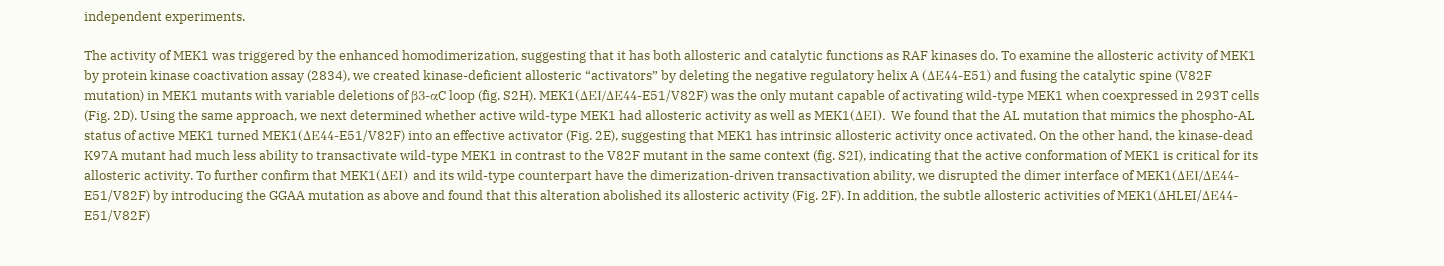independent experiments.

The activity of MEK1 was triggered by the enhanced homodimerization, suggesting that it has both allosteric and catalytic functions as RAF kinases do. To examine the allosteric activity of MEK1 by protein kinase coactivation assay (2834), we created kinase-deficient allosteric “activators” by deleting the negative regulatory helix A (ΔE44-E51) and fusing the catalytic spine (V82F mutation) in MEK1 mutants with variable deletions of β3-αC loop (fig. S2H). MEK1(ΔEI/ΔE44-E51/V82F) was the only mutant capable of activating wild-type MEK1 when coexpressed in 293T cells (Fig. 2D). Using the same approach, we next determined whether active wild-type MEK1 had allosteric activity as well as MEK1(ΔEI). We found that the AL mutation that mimics the phospho-AL status of active MEK1 turned MEK1(ΔE44-E51/V82F) into an effective activator (Fig. 2E), suggesting that MEK1 has intrinsic allosteric activity once activated. On the other hand, the kinase-dead K97A mutant had much less ability to transactivate wild-type MEK1 in contrast to the V82F mutant in the same context (fig. S2I), indicating that the active conformation of MEK1 is critical for its allosteric activity. To further confirm that MEK1(ΔEI) and its wild-type counterpart have the dimerization-driven transactivation ability, we disrupted the dimer interface of MEK1(ΔEI/ΔE44-E51/V82F) by introducing the GGAA mutation as above and found that this alteration abolished its allosteric activity (Fig. 2F). In addition, the subtle allosteric activities of MEK1(ΔHLEI/ΔE44-E51/V82F)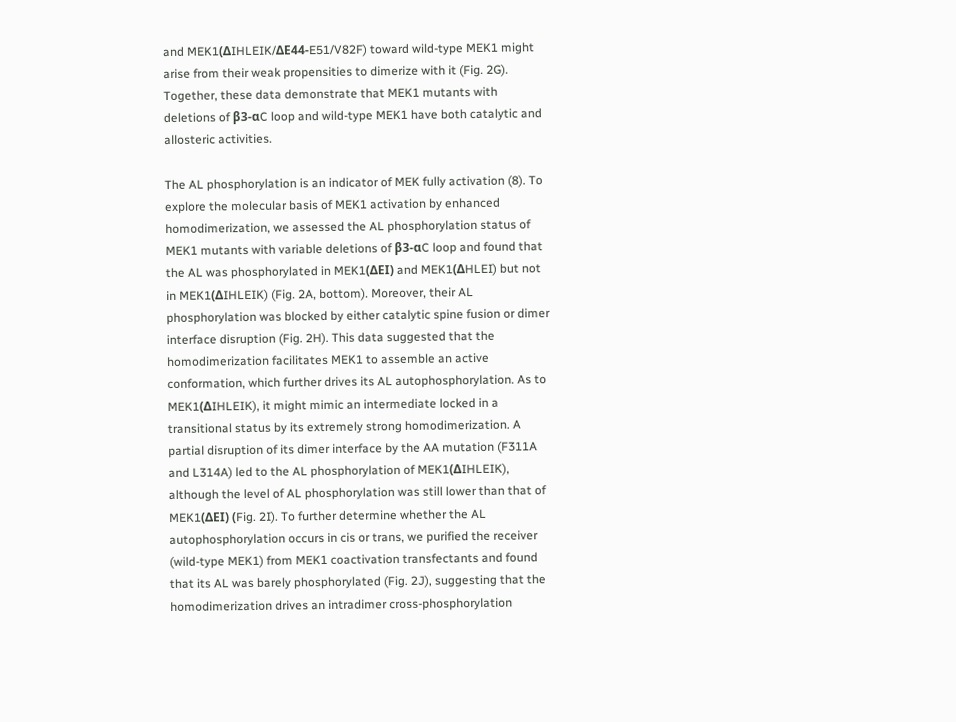and MEK1(ΔIHLEIK/ΔE44-E51/V82F) toward wild-type MEK1 might arise from their weak propensities to dimerize with it (Fig. 2G). Together, these data demonstrate that MEK1 mutants with deletions of β3-αC loop and wild-type MEK1 have both catalytic and allosteric activities.

The AL phosphorylation is an indicator of MEK fully activation (8). To explore the molecular basis of MEK1 activation by enhanced homodimerization, we assessed the AL phosphorylation status of MEK1 mutants with variable deletions of β3-αC loop and found that the AL was phosphorylated in MEK1(ΔEI) and MEK1(ΔHLEI) but not in MEK1(ΔIHLEIK) (Fig. 2A, bottom). Moreover, their AL phosphorylation was blocked by either catalytic spine fusion or dimer interface disruption (Fig. 2H). This data suggested that the homodimerization facilitates MEK1 to assemble an active conformation, which further drives its AL autophosphorylation. As to MEK1(ΔIHLEIK), it might mimic an intermediate locked in a transitional status by its extremely strong homodimerization. A partial disruption of its dimer interface by the AA mutation (F311A and L314A) led to the AL phosphorylation of MEK1(ΔIHLEIK), although the level of AL phosphorylation was still lower than that of MEK1(ΔEI) (Fig. 2I). To further determine whether the AL autophosphorylation occurs in cis or trans, we purified the receiver (wild-type MEK1) from MEK1 coactivation transfectants and found that its AL was barely phosphorylated (Fig. 2J), suggesting that the homodimerization drives an intradimer cross-phosphorylation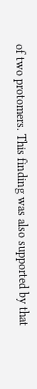of two protomers. This finding was also supported by that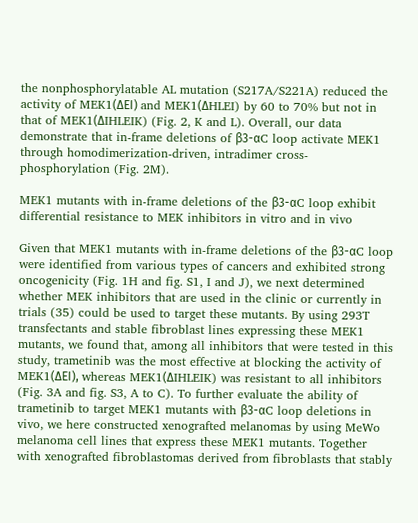the nonphosphorylatable AL mutation (S217A/S221A) reduced the activity of MEK1(ΔEI) and MEK1(ΔHLEI) by 60 to 70% but not in that of MEK1(ΔIHLEIK) (Fig. 2, K and L). Overall, our data demonstrate that in-frame deletions of β3-αC loop activate MEK1 through homodimerization-driven, intradimer cross-phosphorylation (Fig. 2M).

MEK1 mutants with in-frame deletions of the β3-αC loop exhibit differential resistance to MEK inhibitors in vitro and in vivo

Given that MEK1 mutants with in-frame deletions of the β3-αC loop were identified from various types of cancers and exhibited strong oncogenicity (Fig. 1H and fig. S1, I and J), we next determined whether MEK inhibitors that are used in the clinic or currently in trials (35) could be used to target these mutants. By using 293T transfectants and stable fibroblast lines expressing these MEK1 mutants, we found that, among all inhibitors that were tested in this study, trametinib was the most effective at blocking the activity of MEK1(ΔEI), whereas MEK1(ΔIHLEIK) was resistant to all inhibitors (Fig. 3A and fig. S3, A to C). To further evaluate the ability of trametinib to target MEK1 mutants with β3-αC loop deletions in vivo, we here constructed xenografted melanomas by using MeWo melanoma cell lines that express these MEK1 mutants. Together with xenografted fibroblastomas derived from fibroblasts that stably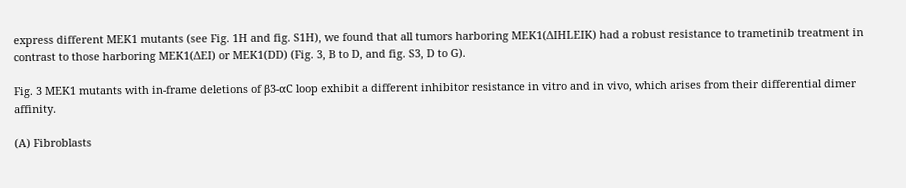express different MEK1 mutants (see Fig. 1H and fig. S1H), we found that all tumors harboring MEK1(ΔIHLEIK) had a robust resistance to trametinib treatment in contrast to those harboring MEK1(ΔEI) or MEK1(DD) (Fig. 3, B to D, and fig. S3, D to G).

Fig. 3 MEK1 mutants with in-frame deletions of β3-αC loop exhibit a different inhibitor resistance in vitro and in vivo, which arises from their differential dimer affinity.

(A) Fibroblasts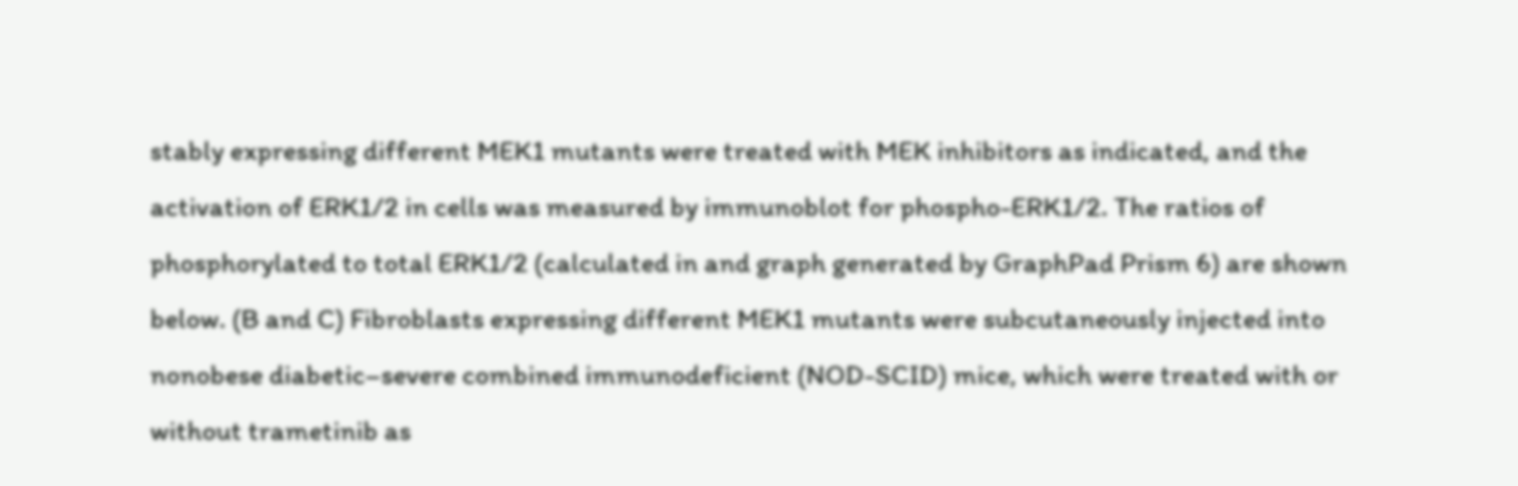stably expressing different MEK1 mutants were treated with MEK inhibitors as indicated, and the activation of ERK1/2 in cells was measured by immunoblot for phospho-ERK1/2. The ratios of phosphorylated to total ERK1/2 (calculated in and graph generated by GraphPad Prism 6) are shown below. (B and C) Fibroblasts expressing different MEK1 mutants were subcutaneously injected into nonobese diabetic–severe combined immunodeficient (NOD-SCID) mice, which were treated with or without trametinib as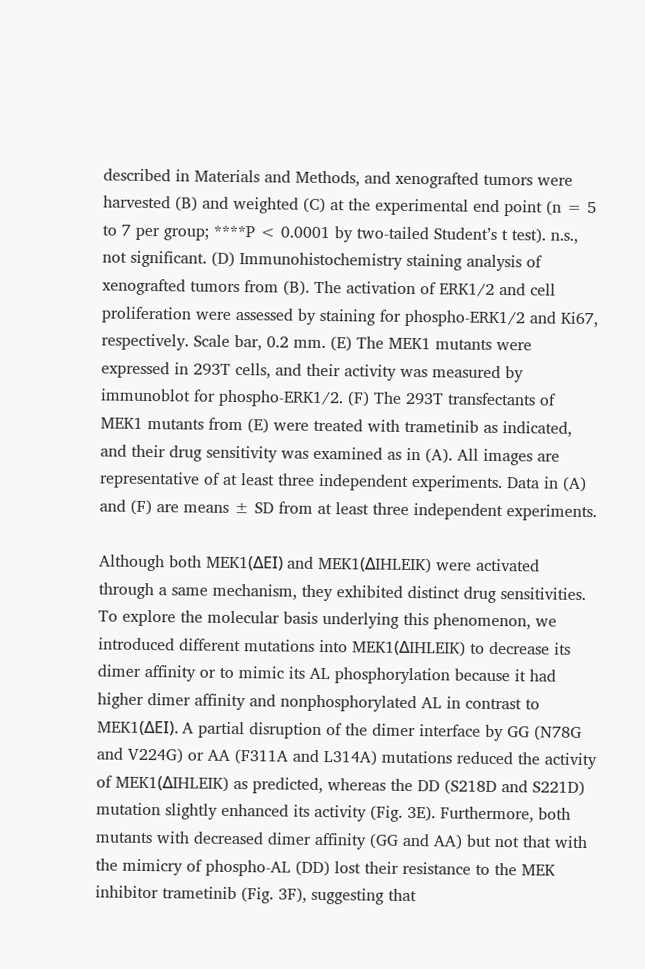described in Materials and Methods, and xenografted tumors were harvested (B) and weighted (C) at the experimental end point (n = 5 to 7 per group; ****P < 0.0001 by two-tailed Student’s t test). n.s., not significant. (D) Immunohistochemistry staining analysis of xenografted tumors from (B). The activation of ERK1/2 and cell proliferation were assessed by staining for phospho-ERK1/2 and Ki67, respectively. Scale bar, 0.2 mm. (E) The MEK1 mutants were expressed in 293T cells, and their activity was measured by immunoblot for phospho-ERK1/2. (F) The 293T transfectants of MEK1 mutants from (E) were treated with trametinib as indicated, and their drug sensitivity was examined as in (A). All images are representative of at least three independent experiments. Data in (A) and (F) are means ± SD from at least three independent experiments.

Although both MEK1(ΔEI) and MEK1(ΔIHLEIK) were activated through a same mechanism, they exhibited distinct drug sensitivities. To explore the molecular basis underlying this phenomenon, we introduced different mutations into MEK1(ΔIHLEIK) to decrease its dimer affinity or to mimic its AL phosphorylation because it had higher dimer affinity and nonphosphorylated AL in contrast to MEK1(ΔEI). A partial disruption of the dimer interface by GG (N78G and V224G) or AA (F311A and L314A) mutations reduced the activity of MEK1(ΔIHLEIK) as predicted, whereas the DD (S218D and S221D) mutation slightly enhanced its activity (Fig. 3E). Furthermore, both mutants with decreased dimer affinity (GG and AA) but not that with the mimicry of phospho-AL (DD) lost their resistance to the MEK inhibitor trametinib (Fig. 3F), suggesting that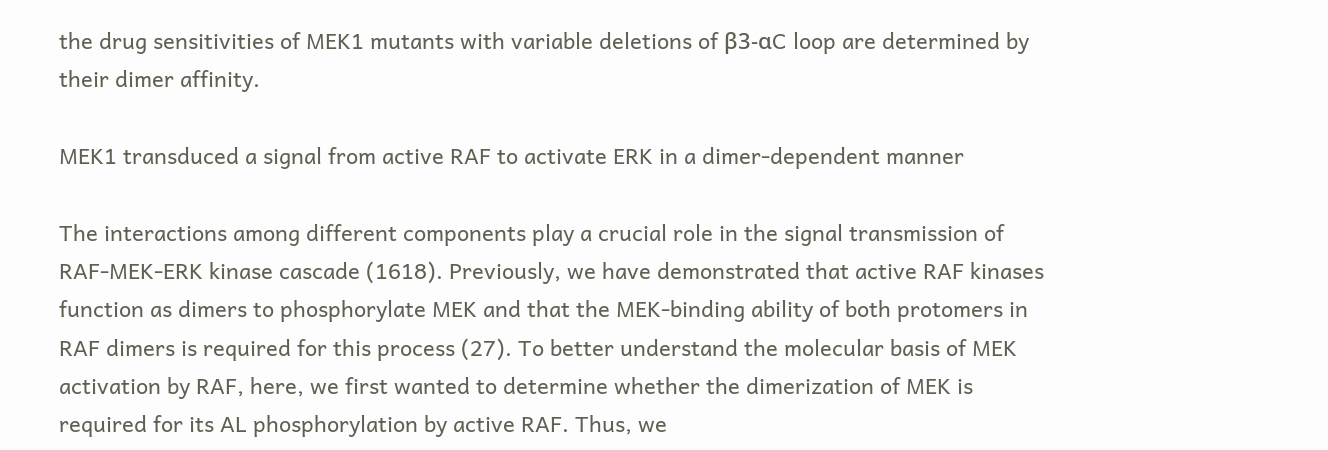the drug sensitivities of MEK1 mutants with variable deletions of β3-αC loop are determined by their dimer affinity.

MEK1 transduced a signal from active RAF to activate ERK in a dimer-dependent manner

The interactions among different components play a crucial role in the signal transmission of RAF-MEK-ERK kinase cascade (1618). Previously, we have demonstrated that active RAF kinases function as dimers to phosphorylate MEK and that the MEK-binding ability of both protomers in RAF dimers is required for this process (27). To better understand the molecular basis of MEK activation by RAF, here, we first wanted to determine whether the dimerization of MEK is required for its AL phosphorylation by active RAF. Thus, we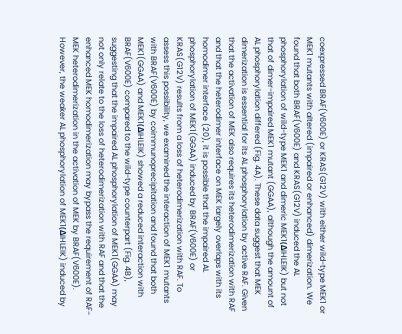coexpressed BRAF(V600E) or KRAS(G12V) with either wild-type MEK1 or MEK1 mutants with altered (impaired or enhanced) dimerization. We found that both BRAF(V600E) and KRAS(G12V) induced the AL phosphorylation of wild-type MEK1 and dimeric MEK1(ΔIHLEIK) but not that of dimer-impaired MEK1 mutant (GGAA), although the amount of AL phosphorylation differed (Fig. 4A). These data suggest that MEK dimerization is essential for its AL phosphorylation by active RAF. Given that the activation of MEK also requires its heterodimerization with RAF and that the heterodimer interface on MEK largely overlaps with its homodimer interface (20), it is possible that the impaired AL phosphorylation of MEK1(GGAA) induced by BRAF(V600E) or KRAS(G12V) results from a loss of heterodimerization with RAF. To assess this possibility, we examined the interaction of MEK1 mutants with BRAF(V600E) by coimmunoprecipitation and found that both MEK1(GGAA) and MEK1(ΔIHLEIK) showed a reduced interaction with BRAF(V600E) compared to the wild-type counterpart (Fig. 4B), suggesting that the impaired AL phosphorylation of MEK1(GGAA) may not only relate to the loss of heterodimerization with RAF and that the enhanced MEK homodimerization may bypass the requirement of RAF-MEK heterodimerization in the activation of MEK by BRAF(V600E). However, the weaker AL phosphorylation of MEK1(ΔIHLEIK) induced by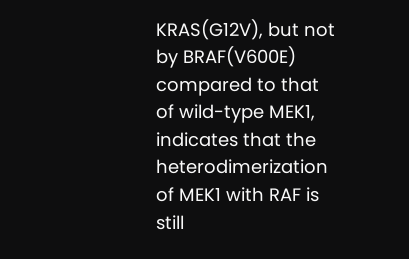KRAS(G12V), but not by BRAF(V600E) compared to that of wild-type MEK1, indicates that the heterodimerization of MEK1 with RAF is still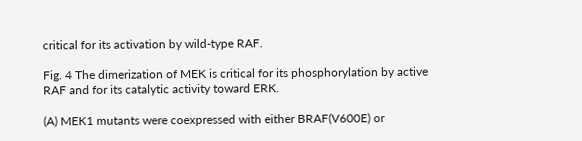critical for its activation by wild-type RAF.

Fig. 4 The dimerization of MEK is critical for its phosphorylation by active RAF and for its catalytic activity toward ERK.

(A) MEK1 mutants were coexpressed with either BRAF(V600E) or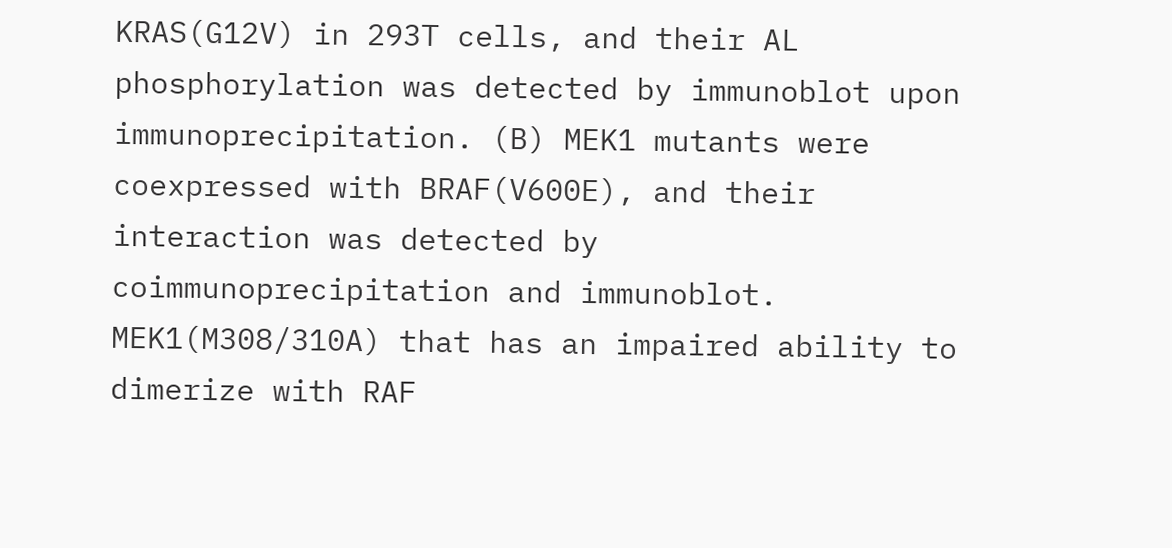KRAS(G12V) in 293T cells, and their AL phosphorylation was detected by immunoblot upon immunoprecipitation. (B) MEK1 mutants were coexpressed with BRAF(V600E), and their interaction was detected by coimmunoprecipitation and immunoblot. MEK1(M308/310A) that has an impaired ability to dimerize with RAF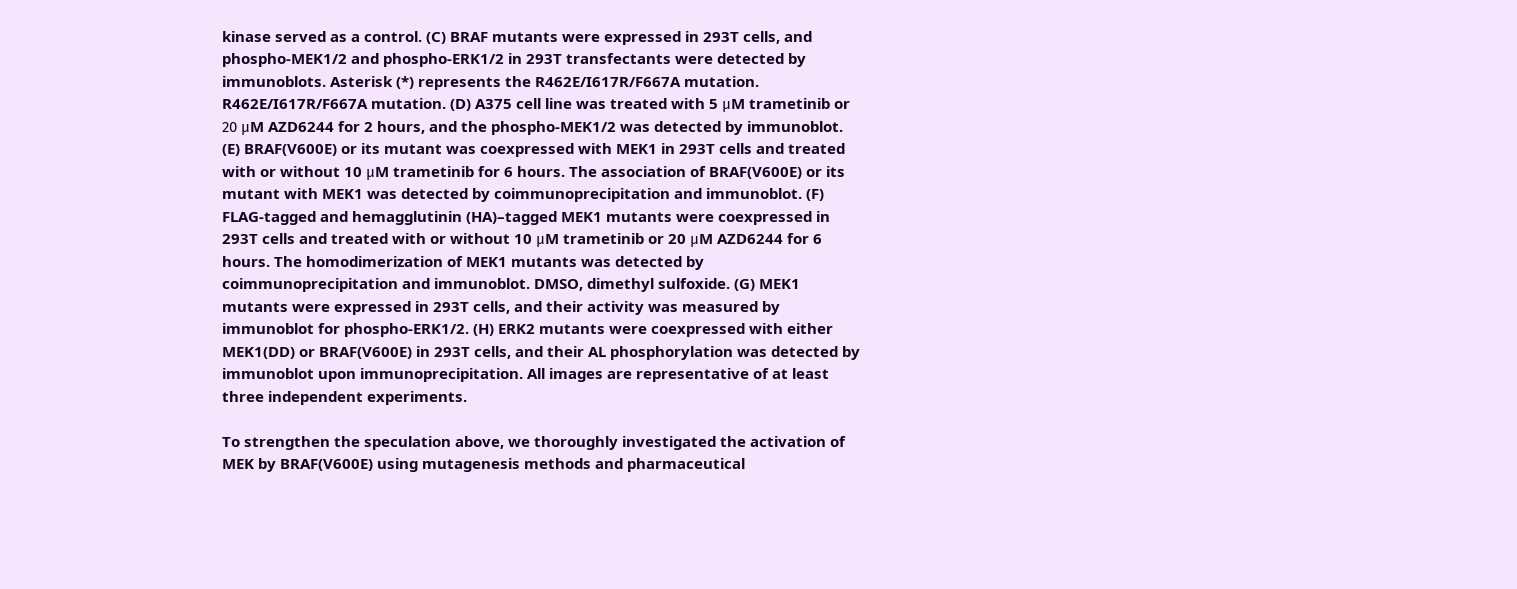kinase served as a control. (C) BRAF mutants were expressed in 293T cells, and phospho-MEK1/2 and phospho-ERK1/2 in 293T transfectants were detected by immunoblots. Asterisk (*) represents the R462E/I617R/F667A mutation. R462E/I617R/F667A mutation. (D) A375 cell line was treated with 5 μM trametinib or 20 μM AZD6244 for 2 hours, and the phospho-MEK1/2 was detected by immunoblot. (E) BRAF(V600E) or its mutant was coexpressed with MEK1 in 293T cells and treated with or without 10 μM trametinib for 6 hours. The association of BRAF(V600E) or its mutant with MEK1 was detected by coimmunoprecipitation and immunoblot. (F) FLAG-tagged and hemagglutinin (HA)–tagged MEK1 mutants were coexpressed in 293T cells and treated with or without 10 μM trametinib or 20 μM AZD6244 for 6 hours. The homodimerization of MEK1 mutants was detected by coimmunoprecipitation and immunoblot. DMSO, dimethyl sulfoxide. (G) MEK1 mutants were expressed in 293T cells, and their activity was measured by immunoblot for phospho-ERK1/2. (H) ERK2 mutants were coexpressed with either MEK1(DD) or BRAF(V600E) in 293T cells, and their AL phosphorylation was detected by immunoblot upon immunoprecipitation. All images are representative of at least three independent experiments.

To strengthen the speculation above, we thoroughly investigated the activation of MEK by BRAF(V600E) using mutagenesis methods and pharmaceutical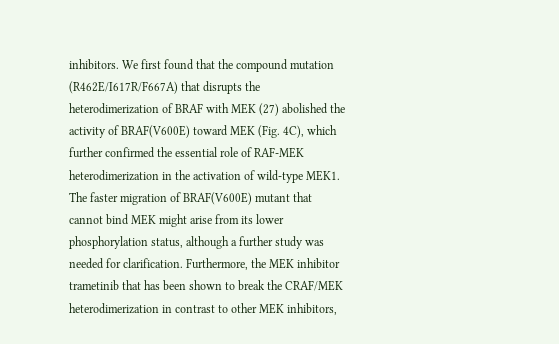inhibitors. We first found that the compound mutation (R462E/I617R/F667A) that disrupts the heterodimerization of BRAF with MEK (27) abolished the activity of BRAF(V600E) toward MEK (Fig. 4C), which further confirmed the essential role of RAF-MEK heterodimerization in the activation of wild-type MEK1. The faster migration of BRAF(V600E) mutant that cannot bind MEK might arise from its lower phosphorylation status, although a further study was needed for clarification. Furthermore, the MEK inhibitor trametinib that has been shown to break the CRAF/MEK heterodimerization in contrast to other MEK inhibitors,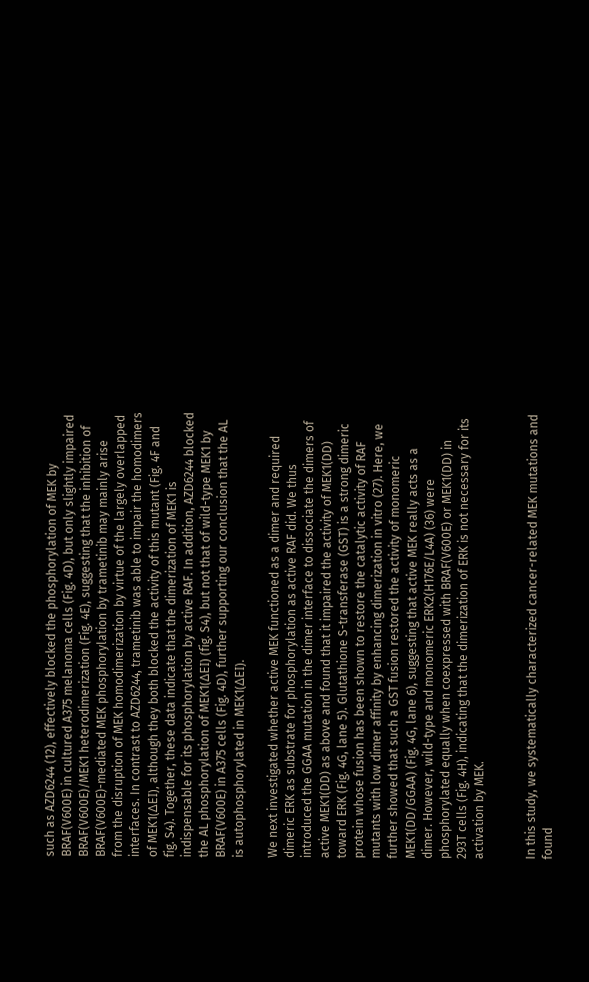such as AZD6244 (12), effectively blocked the phosphorylation of MEK by BRAF(V600E) in cultured A375 melanoma cells (Fig. 4D), but only slightly impaired BRAF(V600E)/MEK1 heterodimerization (Fig. 4E), suggesting that the inhibition of BRAF(V600E)-mediated MEK phosphorylation by trametinib may mainly arise from the disruption of MEK homodimerization by virtue of the largely overlapped interfaces. In contrast to AZD6244, trametinib was able to impair the homodimers of MEK1(ΔEI), although they both blocked the activity of this mutant (Fig. 4F and fig. S4). Together, these data indicate that the dimerization of MEK1 is indispensable for its phosphorylation by active RAF. In addition, AZD6244 blocked the AL phosphorylation of MEK1(ΔEI) (fig. S4), but not that of wild-type MEK1 by BRAF(V600E) in A375 cells (Fig. 4D), further supporting our conclusion that the AL is autophosphorylated in MEK1(ΔEI).

We next investigated whether active MEK functioned as a dimer and required dimeric ERK as substrate for phosphorylation as active RAF did. We thus introduced the GGAA mutation in the dimer interface to dissociate the dimers of active MEK1(DD) as above and found that it impaired the activity of MEK1(DD) toward ERK (Fig. 4G, lane 5). Glutathione S-transferase (GST) is a strong dimeric protein whose fusion has been shown to restore the catalytic activity of RAF mutants with low dimer affinity by enhancing dimerization in vitro (27). Here, we further showed that such a GST fusion restored the activity of monomeric MEK1(DD/GGAA) (Fig. 4G, lane 6), suggesting that active MEK really acts as a dimer. However, wild-type and monomeric ERK2(H176E/L4A) (36) were phosphorylated equally when coexpressed with BRAF(V600E) or MEK1(DD) in 293T cells (Fig. 4H), indicating that the dimerization of ERK is not necessary for its activation by MEK.


In this study, we systematically characterized cancer-related MEK mutations and found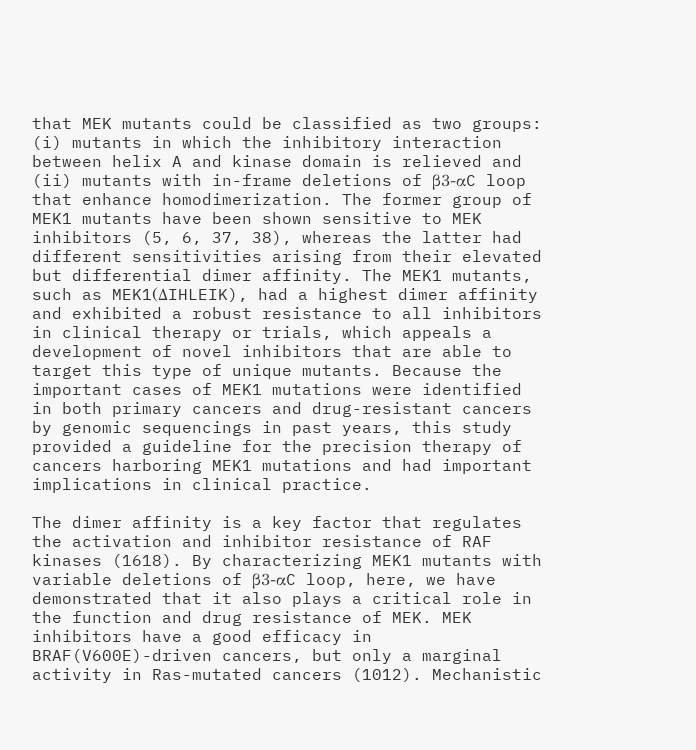that MEK mutants could be classified as two groups: (i) mutants in which the inhibitory interaction between helix A and kinase domain is relieved and (ii) mutants with in-frame deletions of β3-αC loop that enhance homodimerization. The former group of MEK1 mutants have been shown sensitive to MEK inhibitors (5, 6, 37, 38), whereas the latter had different sensitivities arising from their elevated but differential dimer affinity. The MEK1 mutants, such as MEK1(ΔIHLEIK), had a highest dimer affinity and exhibited a robust resistance to all inhibitors in clinical therapy or trials, which appeals a development of novel inhibitors that are able to target this type of unique mutants. Because the important cases of MEK1 mutations were identified in both primary cancers and drug-resistant cancers by genomic sequencings in past years, this study provided a guideline for the precision therapy of cancers harboring MEK1 mutations and had important implications in clinical practice.

The dimer affinity is a key factor that regulates the activation and inhibitor resistance of RAF kinases (1618). By characterizing MEK1 mutants with variable deletions of β3-αC loop, here, we have demonstrated that it also plays a critical role in the function and drug resistance of MEK. MEK inhibitors have a good efficacy in BRAF(V600E)-driven cancers, but only a marginal activity in Ras-mutated cancers (1012). Mechanistic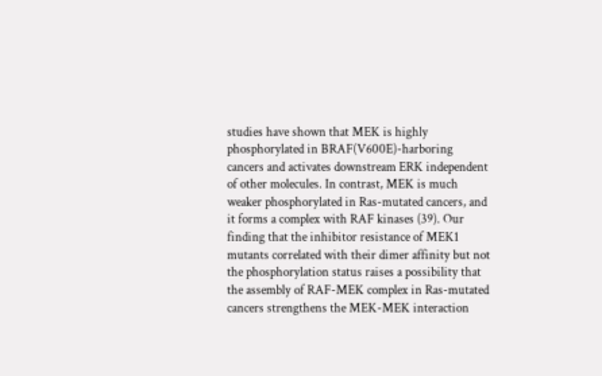studies have shown that MEK is highly phosphorylated in BRAF(V600E)-harboring cancers and activates downstream ERK independent of other molecules. In contrast, MEK is much weaker phosphorylated in Ras-mutated cancers, and it forms a complex with RAF kinases (39). Our finding that the inhibitor resistance of MEK1 mutants correlated with their dimer affinity but not the phosphorylation status raises a possibility that the assembly of RAF-MEK complex in Ras-mutated cancers strengthens the MEK-MEK interaction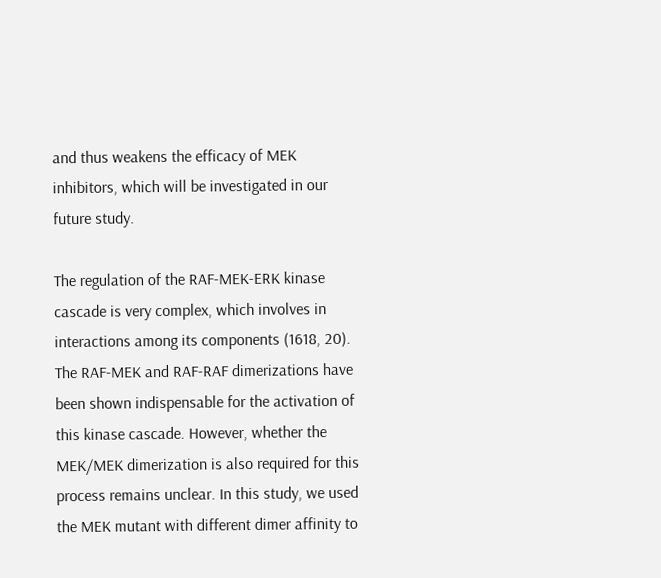and thus weakens the efficacy of MEK inhibitors, which will be investigated in our future study.

The regulation of the RAF-MEK-ERK kinase cascade is very complex, which involves in interactions among its components (1618, 20). The RAF-MEK and RAF-RAF dimerizations have been shown indispensable for the activation of this kinase cascade. However, whether the MEK/MEK dimerization is also required for this process remains unclear. In this study, we used the MEK mutant with different dimer affinity to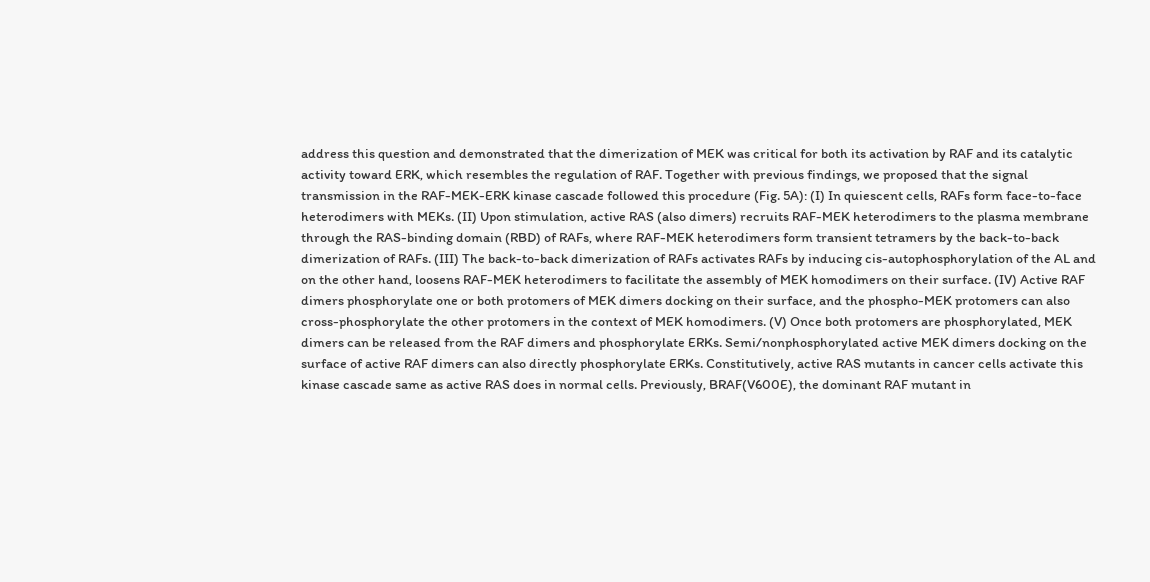address this question and demonstrated that the dimerization of MEK was critical for both its activation by RAF and its catalytic activity toward ERK, which resembles the regulation of RAF. Together with previous findings, we proposed that the signal transmission in the RAF-MEK-ERK kinase cascade followed this procedure (Fig. 5A): (I) In quiescent cells, RAFs form face-to-face heterodimers with MEKs. (II) Upon stimulation, active RAS (also dimers) recruits RAF-MEK heterodimers to the plasma membrane through the RAS-binding domain (RBD) of RAFs, where RAF-MEK heterodimers form transient tetramers by the back-to-back dimerization of RAFs. (III) The back-to-back dimerization of RAFs activates RAFs by inducing cis-autophosphorylation of the AL and on the other hand, loosens RAF-MEK heterodimers to facilitate the assembly of MEK homodimers on their surface. (IV) Active RAF dimers phosphorylate one or both protomers of MEK dimers docking on their surface, and the phospho-MEK protomers can also cross-phosphorylate the other protomers in the context of MEK homodimers. (V) Once both protomers are phosphorylated, MEK dimers can be released from the RAF dimers and phosphorylate ERKs. Semi/nonphosphorylated active MEK dimers docking on the surface of active RAF dimers can also directly phosphorylate ERKs. Constitutively, active RAS mutants in cancer cells activate this kinase cascade same as active RAS does in normal cells. Previously, BRAF(V600E), the dominant RAF mutant in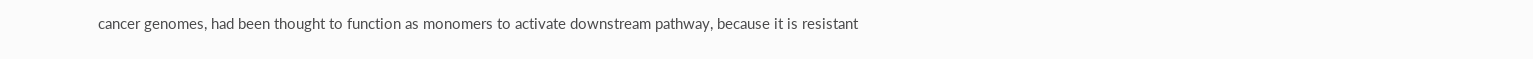cancer genomes, had been thought to function as monomers to activate downstream pathway, because it is resistant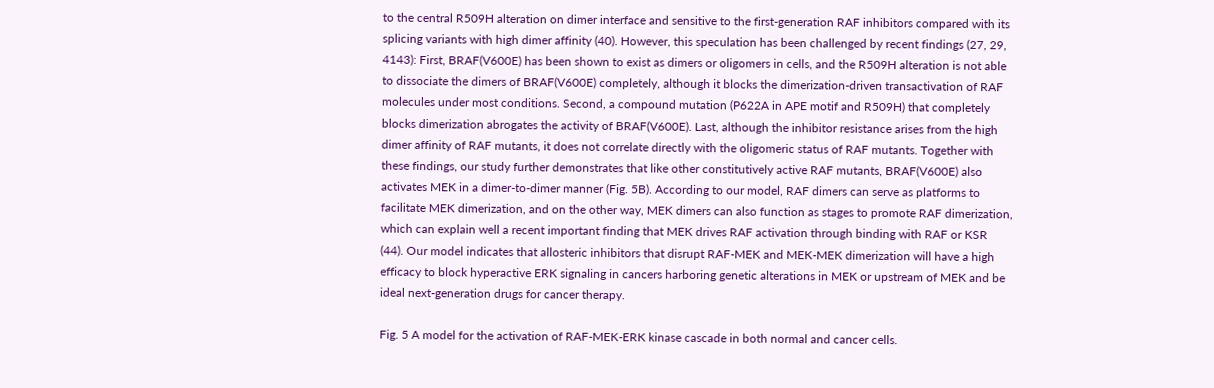to the central R509H alteration on dimer interface and sensitive to the first-generation RAF inhibitors compared with its splicing variants with high dimer affinity (40). However, this speculation has been challenged by recent findings (27, 29, 4143): First, BRAF(V600E) has been shown to exist as dimers or oligomers in cells, and the R509H alteration is not able to dissociate the dimers of BRAF(V600E) completely, although it blocks the dimerization-driven transactivation of RAF molecules under most conditions. Second, a compound mutation (P622A in APE motif and R509H) that completely blocks dimerization abrogates the activity of BRAF(V600E). Last, although the inhibitor resistance arises from the high dimer affinity of RAF mutants, it does not correlate directly with the oligomeric status of RAF mutants. Together with these findings, our study further demonstrates that like other constitutively active RAF mutants, BRAF(V600E) also activates MEK in a dimer-to-dimer manner (Fig. 5B). According to our model, RAF dimers can serve as platforms to facilitate MEK dimerization, and on the other way, MEK dimers can also function as stages to promote RAF dimerization, which can explain well a recent important finding that MEK drives RAF activation through binding with RAF or KSR (44). Our model indicates that allosteric inhibitors that disrupt RAF-MEK and MEK-MEK dimerization will have a high efficacy to block hyperactive ERK signaling in cancers harboring genetic alterations in MEK or upstream of MEK and be ideal next-generation drugs for cancer therapy.

Fig. 5 A model for the activation of RAF-MEK-ERK kinase cascade in both normal and cancer cells.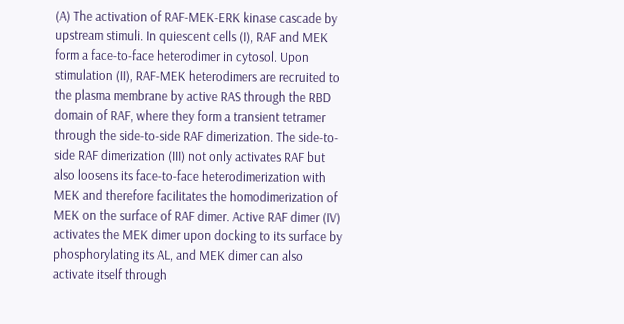(A) The activation of RAF-MEK-ERK kinase cascade by upstream stimuli. In quiescent cells (I), RAF and MEK form a face-to-face heterodimer in cytosol. Upon stimulation (II), RAF-MEK heterodimers are recruited to the plasma membrane by active RAS through the RBD domain of RAF, where they form a transient tetramer through the side-to-side RAF dimerization. The side-to-side RAF dimerization (III) not only activates RAF but also loosens its face-to-face heterodimerization with MEK and therefore facilitates the homodimerization of MEK on the surface of RAF dimer. Active RAF dimer (IV) activates the MEK dimer upon docking to its surface by phosphorylating its AL, and MEK dimer can also activate itself through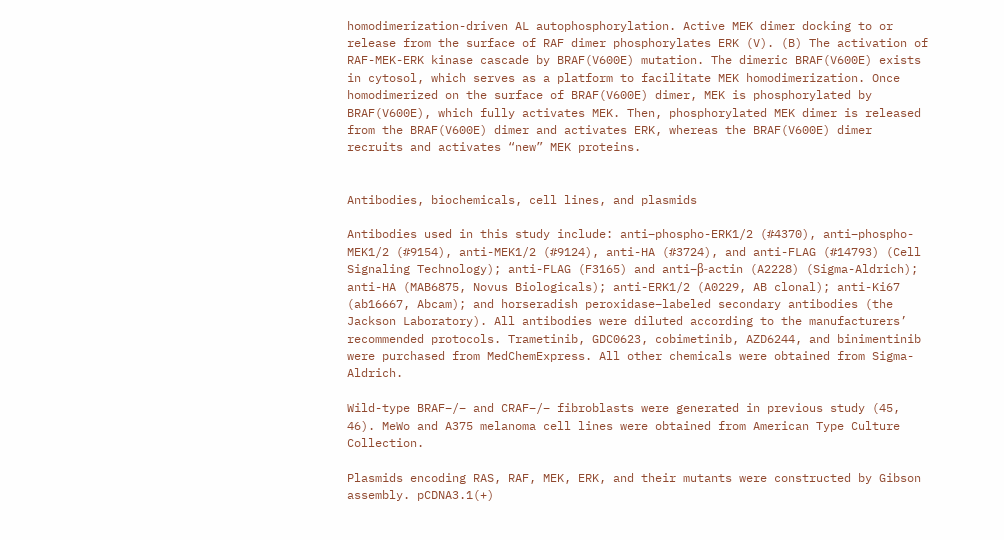homodimerization-driven AL autophosphorylation. Active MEK dimer docking to or release from the surface of RAF dimer phosphorylates ERK (V). (B) The activation of RAF-MEK-ERK kinase cascade by BRAF(V600E) mutation. The dimeric BRAF(V600E) exists in cytosol, which serves as a platform to facilitate MEK homodimerization. Once homodimerized on the surface of BRAF(V600E) dimer, MEK is phosphorylated by BRAF(V600E), which fully activates MEK. Then, phosphorylated MEK dimer is released from the BRAF(V600E) dimer and activates ERK, whereas the BRAF(V600E) dimer recruits and activates “new” MEK proteins.


Antibodies, biochemicals, cell lines, and plasmids

Antibodies used in this study include: anti–phospho-ERK1/2 (#4370), anti–phospho-MEK1/2 (#9154), anti-MEK1/2 (#9124), anti-HA (#3724), and anti-FLAG (#14793) (Cell Signaling Technology); anti-FLAG (F3165) and anti–β-actin (A2228) (Sigma-Aldrich); anti-HA (MAB6875, Novus Biologicals); anti-ERK1/2 (A0229, AB clonal); anti-Ki67 (ab16667, Abcam); and horseradish peroxidase–labeled secondary antibodies (the Jackson Laboratory). All antibodies were diluted according to the manufacturers’ recommended protocols. Trametinib, GDC0623, cobimetinib, AZD6244, and binimentinib were purchased from MedChemExpress. All other chemicals were obtained from Sigma-Aldrich.

Wild-type BRAF−/− and CRAF−/− fibroblasts were generated in previous study (45, 46). MeWo and A375 melanoma cell lines were obtained from American Type Culture Collection.

Plasmids encoding RAS, RAF, MEK, ERK, and their mutants were constructed by Gibson assembly. pCDNA3.1(+)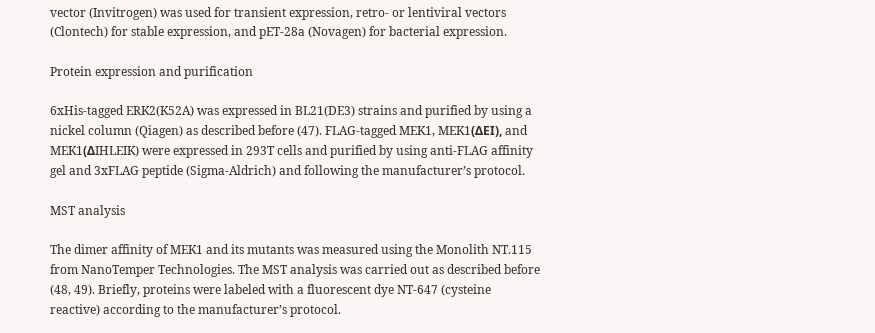vector (Invitrogen) was used for transient expression, retro- or lentiviral vectors (Clontech) for stable expression, and pET-28a (Novagen) for bacterial expression.

Protein expression and purification

6xHis-tagged ERK2(K52A) was expressed in BL21(DE3) strains and purified by using a nickel column (Qiagen) as described before (47). FLAG-tagged MEK1, MEK1(ΔEI), and MEK1(ΔIHLEIK) were expressed in 293T cells and purified by using anti-FLAG affinity gel and 3xFLAG peptide (Sigma-Aldrich) and following the manufacturer’s protocol.

MST analysis

The dimer affinity of MEK1 and its mutants was measured using the Monolith NT.115 from NanoTemper Technologies. The MST analysis was carried out as described before (48, 49). Briefly, proteins were labeled with a fluorescent dye NT-647 (cysteine reactive) according to the manufacturer’s protocol.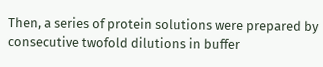Then, a series of protein solutions were prepared by consecutive twofold dilutions in buffer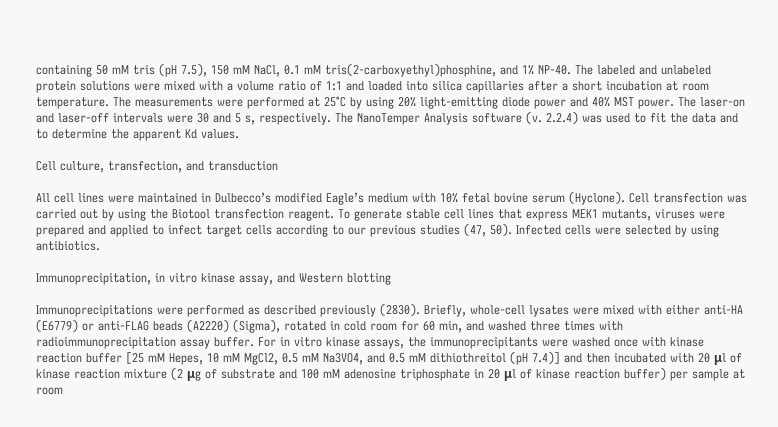containing 50 mM tris (pH 7.5), 150 mM NaCl, 0.1 mM tris(2-carboxyethyl)phosphine, and 1% NP-40. The labeled and unlabeled protein solutions were mixed with a volume ratio of 1:1 and loaded into silica capillaries after a short incubation at room temperature. The measurements were performed at 25°C by using 20% light-emitting diode power and 40% MST power. The laser-on and laser-off intervals were 30 and 5 s, respectively. The NanoTemper Analysis software (v. 2.2.4) was used to fit the data and to determine the apparent Kd values.

Cell culture, transfection, and transduction

All cell lines were maintained in Dulbecco’s modified Eagle’s medium with 10% fetal bovine serum (Hyclone). Cell transfection was carried out by using the Biotool transfection reagent. To generate stable cell lines that express MEK1 mutants, viruses were prepared and applied to infect target cells according to our previous studies (47, 50). Infected cells were selected by using antibiotics.

Immunoprecipitation, in vitro kinase assay, and Western blotting

Immunoprecipitations were performed as described previously (2830). Briefly, whole-cell lysates were mixed with either anti-HA (E6779) or anti-FLAG beads (A2220) (Sigma), rotated in cold room for 60 min, and washed three times with radioimmunoprecipitation assay buffer. For in vitro kinase assays, the immunoprecipitants were washed once with kinase reaction buffer [25 mM Hepes, 10 mM MgCl2, 0.5 mM Na3VO4, and 0.5 mM dithiothreitol (pH 7.4)] and then incubated with 20 μl of kinase reaction mixture (2 μg of substrate and 100 mM adenosine triphosphate in 20 μl of kinase reaction buffer) per sample at room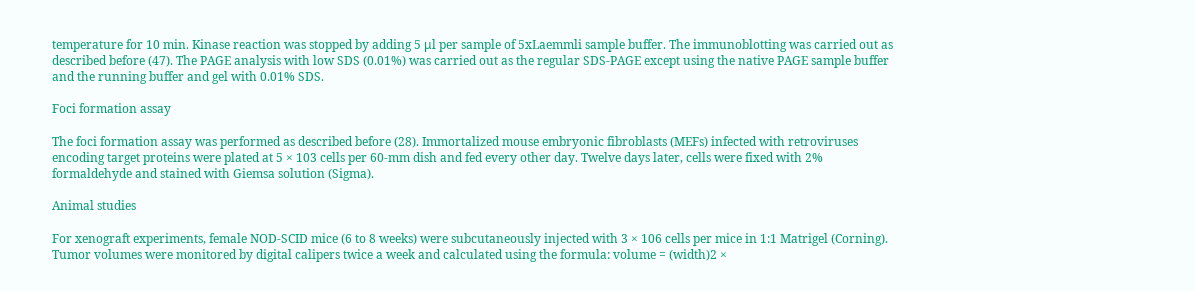temperature for 10 min. Kinase reaction was stopped by adding 5 μl per sample of 5xLaemmli sample buffer. The immunoblotting was carried out as described before (47). The PAGE analysis with low SDS (0.01%) was carried out as the regular SDS-PAGE except using the native PAGE sample buffer and the running buffer and gel with 0.01% SDS.

Foci formation assay

The foci formation assay was performed as described before (28). Immortalized mouse embryonic fibroblasts (MEFs) infected with retroviruses encoding target proteins were plated at 5 × 103 cells per 60-mm dish and fed every other day. Twelve days later, cells were fixed with 2% formaldehyde and stained with Giemsa solution (Sigma).

Animal studies

For xenograft experiments, female NOD-SCID mice (6 to 8 weeks) were subcutaneously injected with 3 × 106 cells per mice in 1:1 Matrigel (Corning). Tumor volumes were monitored by digital calipers twice a week and calculated using the formula: volume = (width)2 ×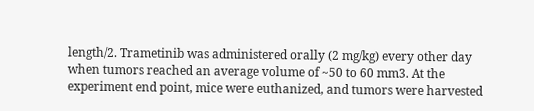length/2. Trametinib was administered orally (2 mg/kg) every other day when tumors reached an average volume of ~50 to 60 mm3. At the experiment end point, mice were euthanized, and tumors were harvested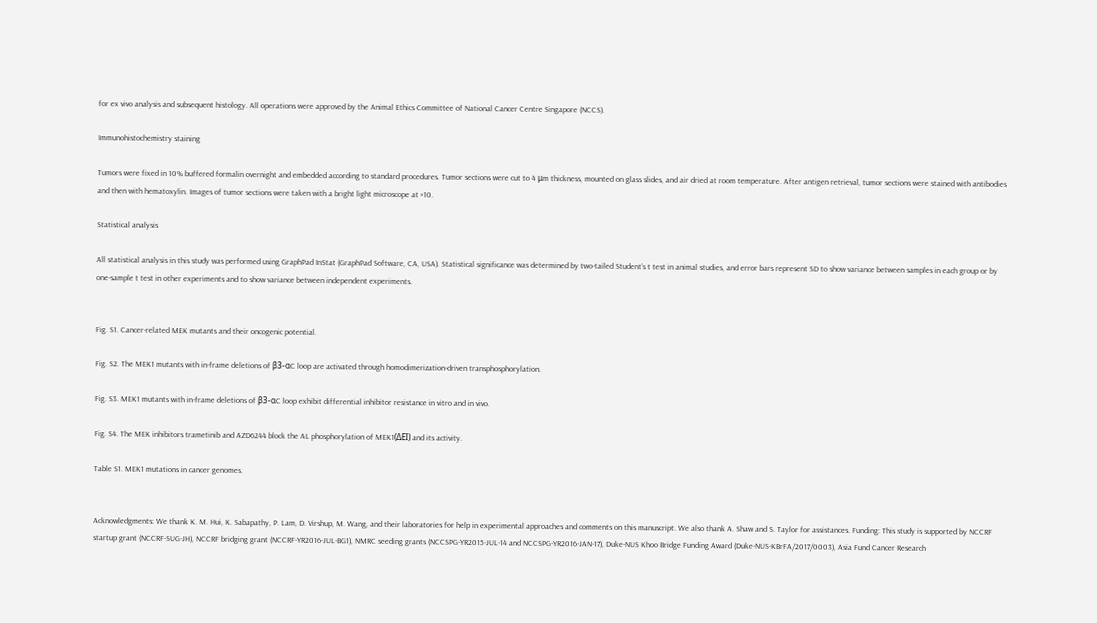for ex vivo analysis and subsequent histology. All operations were approved by the Animal Ethics Committee of National Cancer Centre Singapore (NCCS).

Immunohistochemistry staining

Tumors were fixed in 10% buffered formalin overnight and embedded according to standard procedures. Tumor sections were cut to 4 μm thickness, mounted on glass slides, and air dried at room temperature. After antigen retrieval, tumor sections were stained with antibodies and then with hematoxylin. Images of tumor sections were taken with a bright light microscope at ×10.

Statistical analysis

All statistical analysis in this study was performed using GraphPad InStat (GraphPad Software, CA, USA). Statistical significance was determined by two-tailed Student’s t test in animal studies, and error bars represent SD to show variance between samples in each group or by one-sample t test in other experiments and to show variance between independent experiments.


Fig. S1. Cancer-related MEK mutants and their oncogenic potential.

Fig. S2. The MEK1 mutants with in-frame deletions of β3-αC loop are activated through homodimerization-driven transphosphorylation.

Fig. S3. MEK1 mutants with in-frame deletions of β3-αC loop exhibit differential inhibitor resistance in vitro and in vivo.

Fig. S4. The MEK inhibitors trametinib and AZD6244 block the AL phosphorylation of MEK1(ΔEI) and its activity.

Table S1. MEK1 mutations in cancer genomes.


Acknowledgments: We thank K. M. Hui, K. Sabapathy, P. Lam, D. Virshup, M. Wang, and their laboratories for help in experimental approaches and comments on this manuscript. We also thank A. Shaw and S. Taylor for assistances. Funding: This study is supported by NCCRF startup grant (NCCRF-SUG-JH), NCCRF bridging grant (NCCRF-YR2016-JUL-BG1), NMRC seeding grants (NCCSPG-YR2015-JUL-14 and NCCSPG-YR2016-JAN-17), Duke-NUS Khoo Bridge Funding Award (Duke-NUS-KBrFA/2017/0003), Asia Fund Cancer Research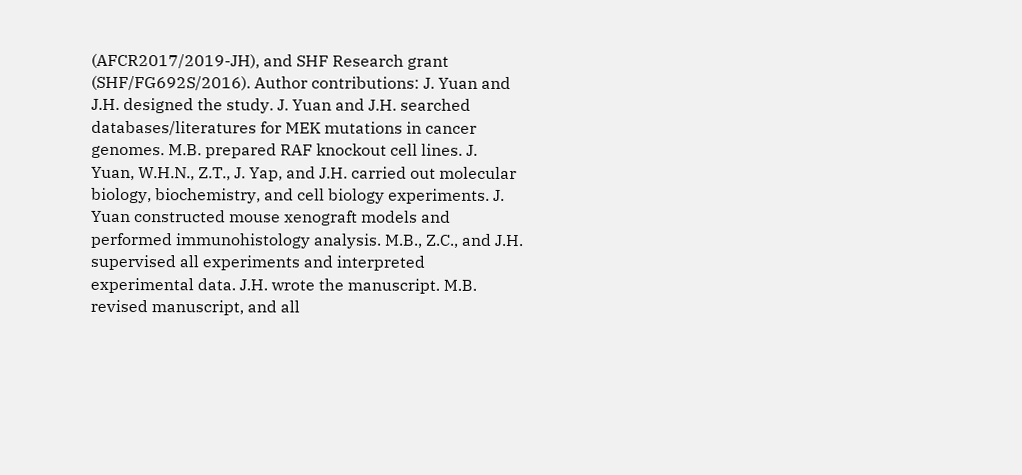(AFCR2017/2019-JH), and SHF Research grant (SHF/FG692S/2016). Author contributions: J. Yuan and J.H. designed the study. J. Yuan and J.H. searched databases/literatures for MEK mutations in cancer genomes. M.B. prepared RAF knockout cell lines. J. Yuan, W.H.N., Z.T., J. Yap, and J.H. carried out molecular biology, biochemistry, and cell biology experiments. J. Yuan constructed mouse xenograft models and performed immunohistology analysis. M.B., Z.C., and J.H. supervised all experiments and interpreted experimental data. J.H. wrote the manuscript. M.B. revised manuscript, and all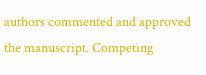authors commented and approved the manuscript. Competing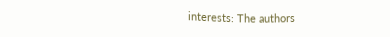interests: The authors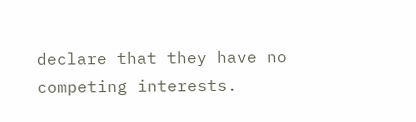declare that they have no competing interests.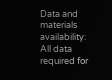Data and materials availability: All data required for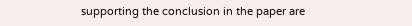supporting the conclusion in the paper are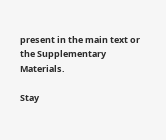present in the main text or the Supplementary Materials.

Stay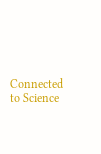Connected to Science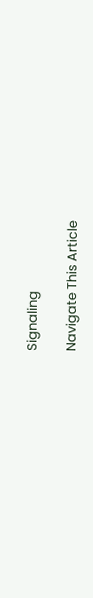Signaling

Navigate This Article